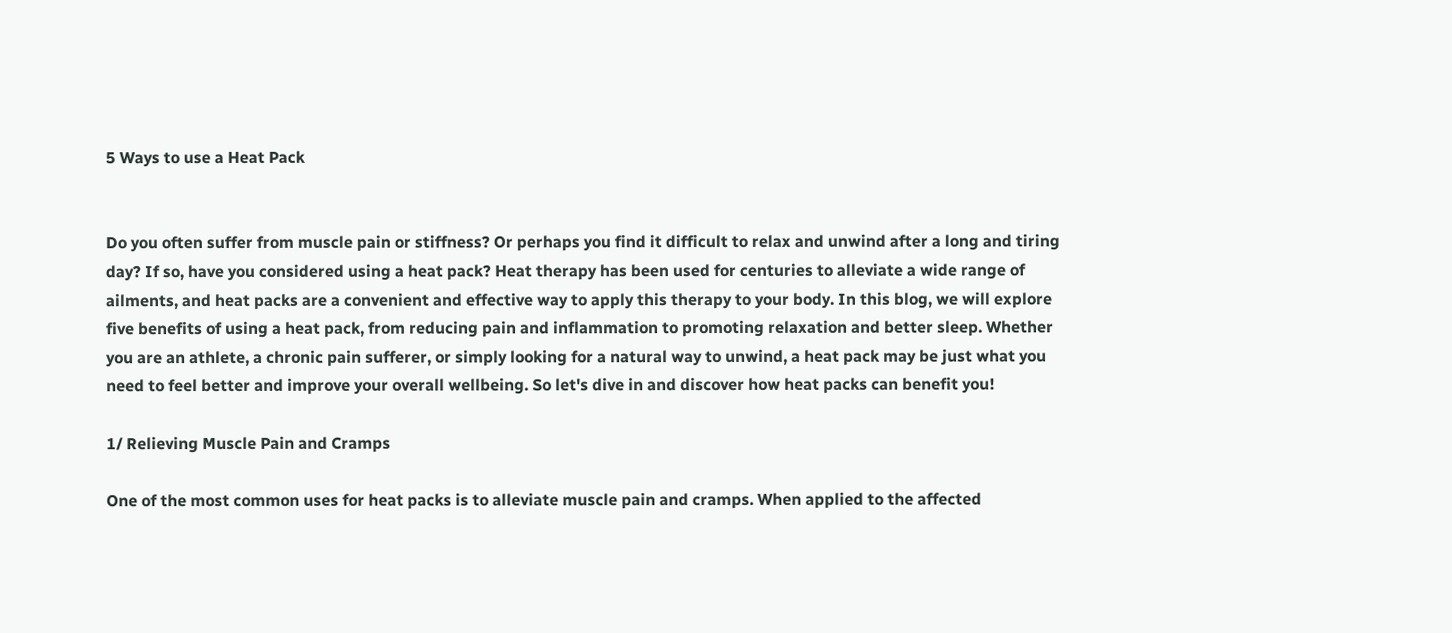5 Ways to use a Heat Pack


Do you often suffer from muscle pain or stiffness? Or perhaps you find it difficult to relax and unwind after a long and tiring day? If so, have you considered using a heat pack? Heat therapy has been used for centuries to alleviate a wide range of ailments, and heat packs are a convenient and effective way to apply this therapy to your body. In this blog, we will explore five benefits of using a heat pack, from reducing pain and inflammation to promoting relaxation and better sleep. Whether you are an athlete, a chronic pain sufferer, or simply looking for a natural way to unwind, a heat pack may be just what you need to feel better and improve your overall wellbeing. So let's dive in and discover how heat packs can benefit you!

1/ Relieving Muscle Pain and Cramps

One of the most common uses for heat packs is to alleviate muscle pain and cramps. When applied to the affected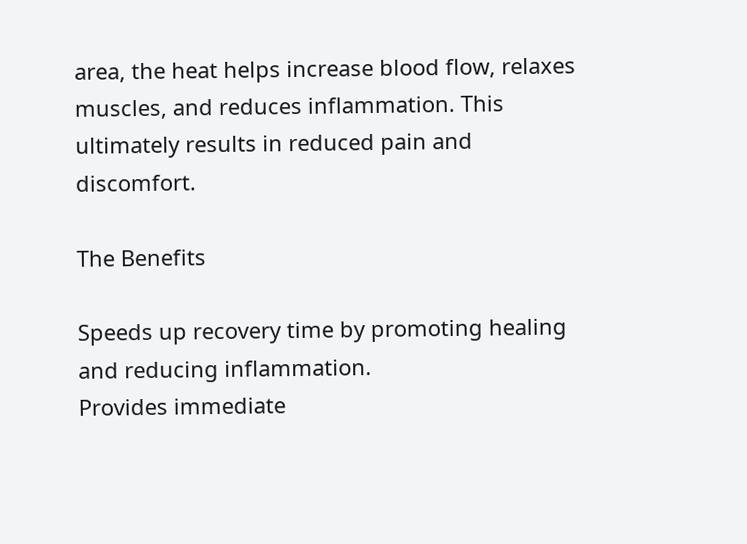area, the heat helps increase blood flow, relaxes muscles, and reduces inflammation. This ultimately results in reduced pain and discomfort.

The Benefits

Speeds up recovery time by promoting healing and reducing inflammation.
Provides immediate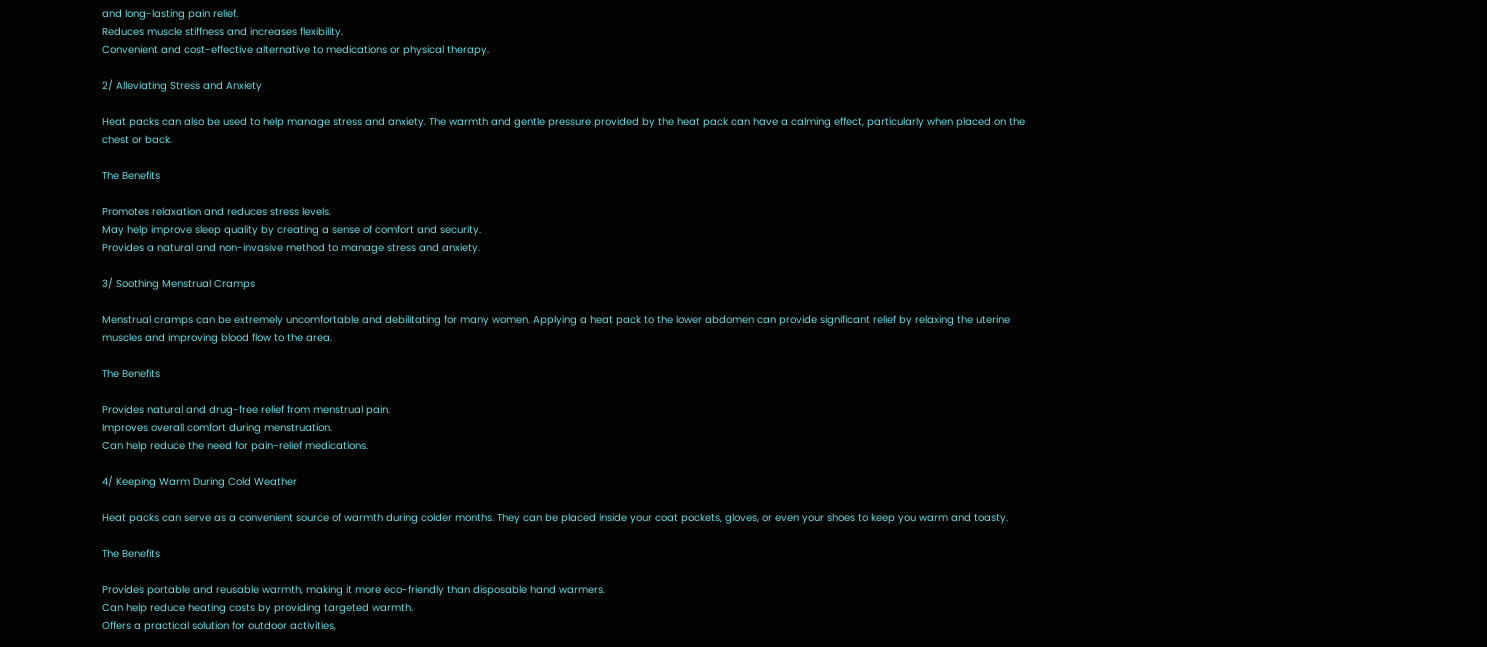and long-lasting pain relief.
Reduces muscle stiffness and increases flexibility.
Convenient and cost-effective alternative to medications or physical therapy.

2/ Alleviating Stress and Anxiety

Heat packs can also be used to help manage stress and anxiety. The warmth and gentle pressure provided by the heat pack can have a calming effect, particularly when placed on the chest or back.

The Benefits

Promotes relaxation and reduces stress levels.
May help improve sleep quality by creating a sense of comfort and security.
Provides a natural and non-invasive method to manage stress and anxiety.

3/ Soothing Menstrual Cramps

Menstrual cramps can be extremely uncomfortable and debilitating for many women. Applying a heat pack to the lower abdomen can provide significant relief by relaxing the uterine muscles and improving blood flow to the area.

The Benefits

Provides natural and drug-free relief from menstrual pain.
Improves overall comfort during menstruation.
Can help reduce the need for pain-relief medications.

4/ Keeping Warm During Cold Weather

Heat packs can serve as a convenient source of warmth during colder months. They can be placed inside your coat pockets, gloves, or even your shoes to keep you warm and toasty.

The Benefits

Provides portable and reusable warmth, making it more eco-friendly than disposable hand warmers.
Can help reduce heating costs by providing targeted warmth.
Offers a practical solution for outdoor activities,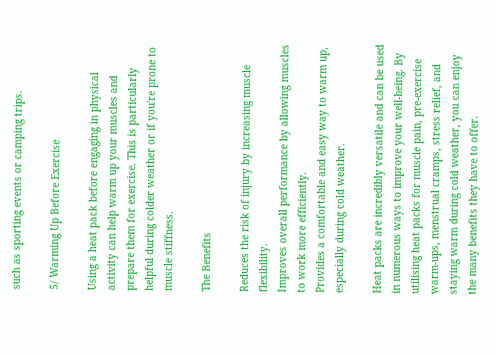such as sporting events or camping trips.

5/ Warming Up Before Exercise

Using a heat pack before engaging in physical activity can help warm up your muscles and prepare them for exercise. This is particularly helpful during colder weather or if you're prone to muscle stiffness.

The Benefits

Reduces the risk of injury by increasing muscle flexibility.
Improves overall performance by allowing muscles to work more efficiently.
Provides a comfortable and easy way to warm up, especially during cold weather.

Heat packs are incredibly versatile and can be used in numerous ways to improve your well-being. By utilising heat packs for muscle pain, pre-exercise warm-ups, menstrual cramps, stress relief, and staying warm during cold weather, you can enjoy the many benefits they have to offer.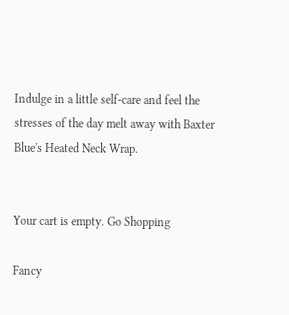Indulge in a little self-care and feel the stresses of the day melt away with Baxter Blue's Heated Neck Wrap.


Your cart is empty. Go Shopping

Fancy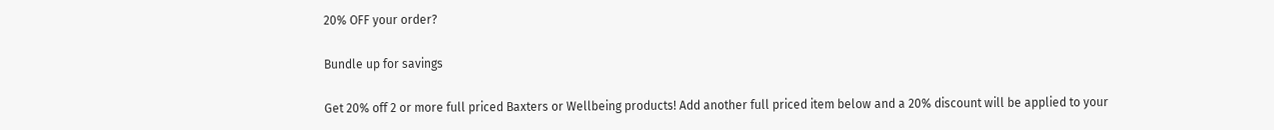20% OFF your order?

Bundle up for savings

Get 20% off 2 or more full priced Baxters or Wellbeing products! Add another full priced item below and a 20% discount will be applied to your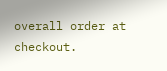overall order at checkout.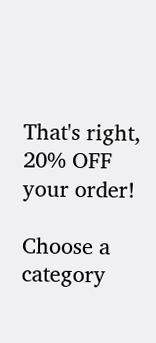That's right, 20% OFF your order!

Choose a category